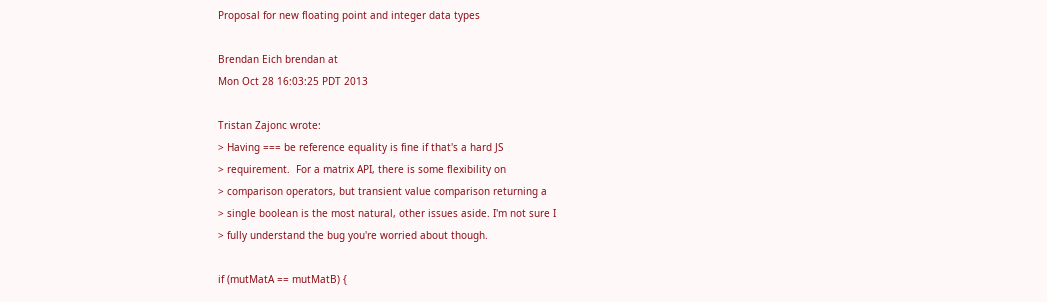Proposal for new floating point and integer data types

Brendan Eich brendan at
Mon Oct 28 16:03:25 PDT 2013

Tristan Zajonc wrote:
> Having === be reference equality is fine if that's a hard JS
> requirement.  For a matrix API, there is some flexibility on
> comparison operators, but transient value comparison returning a
> single boolean is the most natural, other issues aside. I'm not sure I
> fully understand the bug you're worried about though.

if (mutMatA == mutMatB) {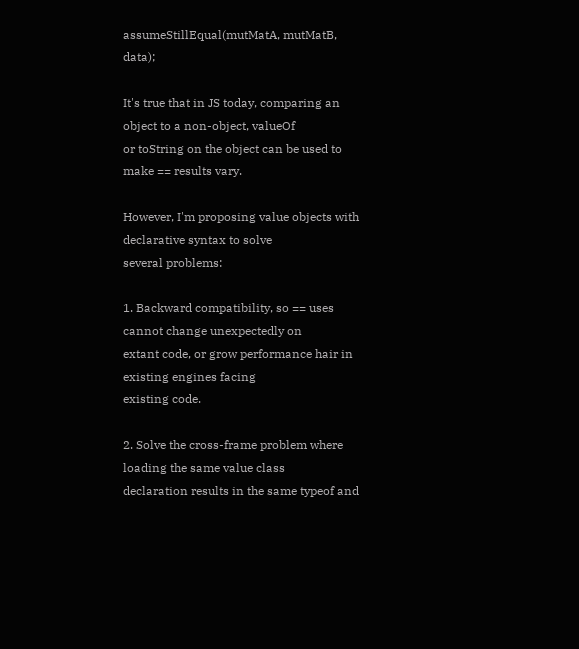assumeStillEqual(mutMatA, mutMatB, data);

It's true that in JS today, comparing an object to a non-object, valueOf
or toString on the object can be used to make == results vary.

However, I'm proposing value objects with declarative syntax to solve
several problems:

1. Backward compatibility, so == uses cannot change unexpectedly on
extant code, or grow performance hair in existing engines facing
existing code.

2. Solve the cross-frame problem where loading the same value class
declaration results in the same typeof and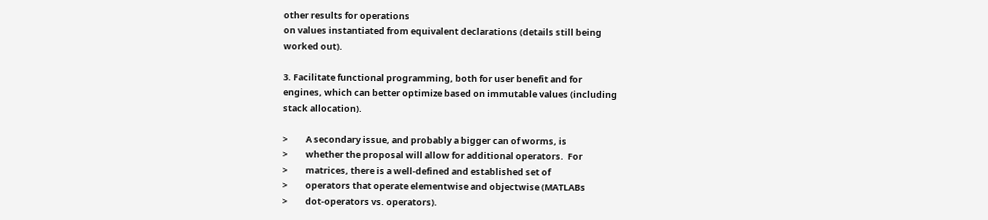other results for operations
on values instantiated from equivalent declarations (details still being
worked out).

3. Facilitate functional programming, both for user benefit and for
engines, which can better optimize based on immutable values (including
stack allocation).

>         A secondary issue, and probably a bigger can of worms, is
>         whether the proposal will allow for additional operators.  For
>         matrices, there is a well-defined and established set of
>         operators that operate elementwise and objectwise (MATLABs
>         dot-operators vs. operators).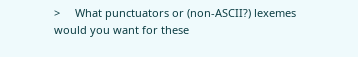>     What punctuators or (non-ASCII?) lexemes would you want for these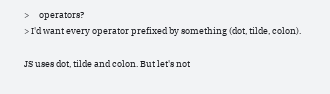>     operators?
> I'd want every operator prefixed by something (dot, tilde, colon).

JS uses dot, tilde and colon. But let's not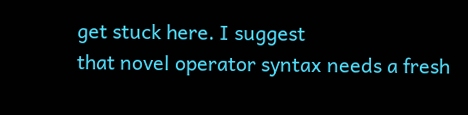get stuck here. I suggest
that novel operator syntax needs a fresh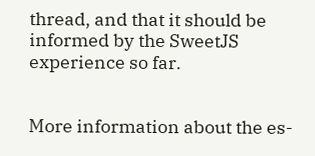thread, and that it should be
informed by the SweetJS experience so far.


More information about the es-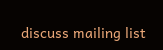discuss mailing list